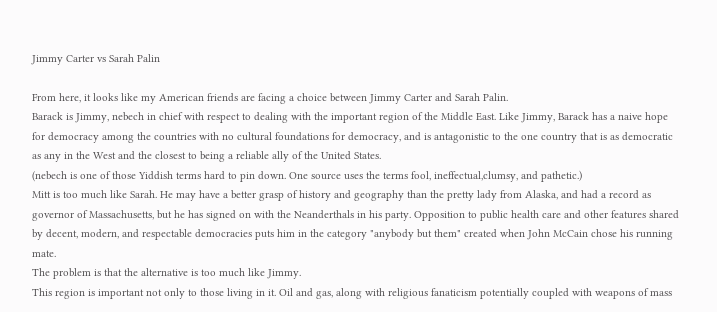Jimmy Carter vs Sarah Palin

From here, it looks like my American friends are facing a choice between Jimmy Carter and Sarah Palin.
Barack is Jimmy, nebech in chief with respect to dealing with the important region of the Middle East. Like Jimmy, Barack has a naive hope for democracy among the countries with no cultural foundations for democracy, and is antagonistic to the one country that is as democratic as any in the West and the closest to being a reliable ally of the United States.
(nebech is one of those Yiddish terms hard to pin down. One source uses the terms fool, ineffectual,clumsy, and pathetic.)
Mitt is too much like Sarah. He may have a better grasp of history and geography than the pretty lady from Alaska, and had a record as governor of Massachusetts, but he has signed on with the Neanderthals in his party. Opposition to public health care and other features shared by decent, modern, and respectable democracies puts him in the category "anybody but them" created when John McCain chose his running mate.
The problem is that the alternative is too much like Jimmy.
This region is important not only to those living in it. Oil and gas, along with religious fanaticism potentially coupled with weapons of mass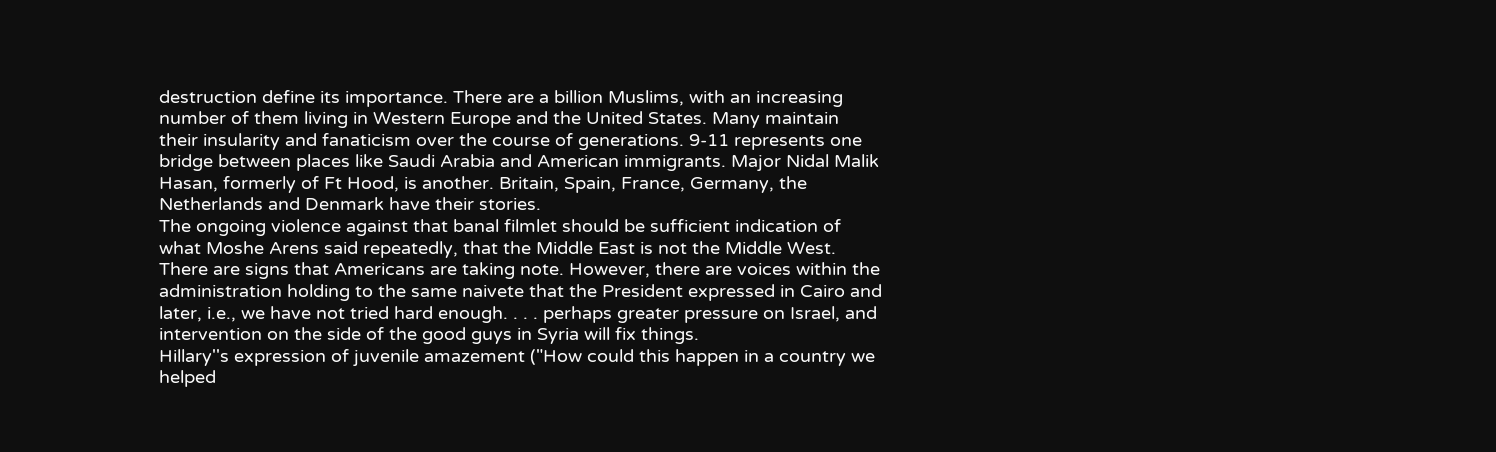destruction define its importance. There are a billion Muslims, with an increasing number of them living in Western Europe and the United States. Many maintain their insularity and fanaticism over the course of generations. 9-11 represents one bridge between places like Saudi Arabia and American immigrants. Major Nidal Malik Hasan, formerly of Ft Hood, is another. Britain, Spain, France, Germany, the Netherlands and Denmark have their stories.
The ongoing violence against that banal filmlet should be sufficient indication of what Moshe Arens said repeatedly, that the Middle East is not the Middle West. There are signs that Americans are taking note. However, there are voices within the administration holding to the same naivete that the President expressed in Cairo and later, i.e., we have not tried hard enough. . . . perhaps greater pressure on Israel, and intervention on the side of the good guys in Syria will fix things.
Hillary''s expression of juvenile amazement ("How could this happen in a country we helped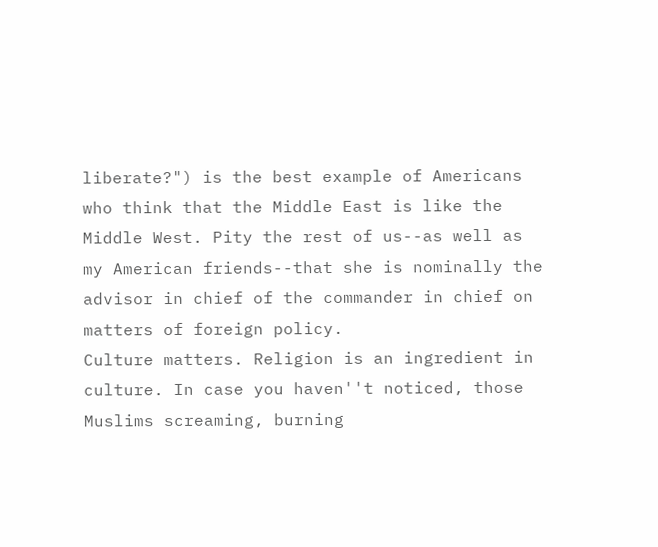liberate?") is the best example of Americans who think that the Middle East is like the Middle West. Pity the rest of us--as well as my American friends--that she is nominally the advisor in chief of the commander in chief on matters of foreign policy.
Culture matters. Religion is an ingredient in culture. In case you haven''t noticed, those Muslims screaming, burning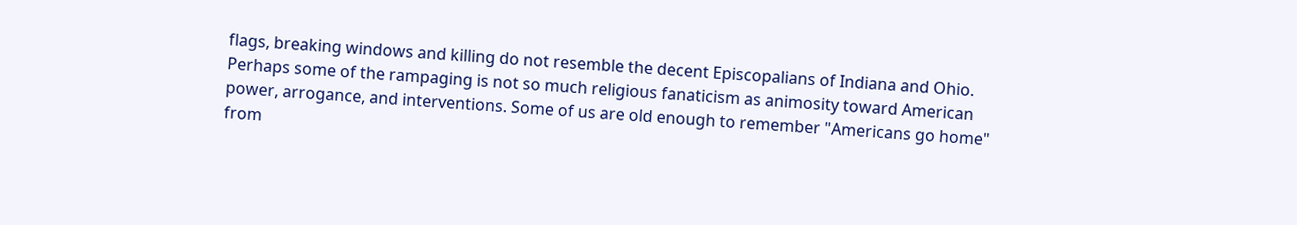flags, breaking windows and killing do not resemble the decent Episcopalians of Indiana and Ohio.
Perhaps some of the rampaging is not so much religious fanaticism as animosity toward American power, arrogance, and interventions. Some of us are old enough to remember "Americans go home" from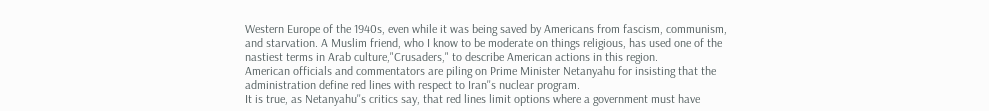Western Europe of the 1940s, even while it was being saved by Americans from fascism, communism, and starvation. A Muslim friend, who I know to be moderate on things religious, has used one of the nastiest terms in Arab culture,"Crusaders," to describe American actions in this region.
American officials and commentators are piling on Prime Minister Netanyahu for insisting that the administration define red lines with respect to Iran''s nuclear program.
It is true, as Netanyahu''s critics say, that red lines limit options where a government must have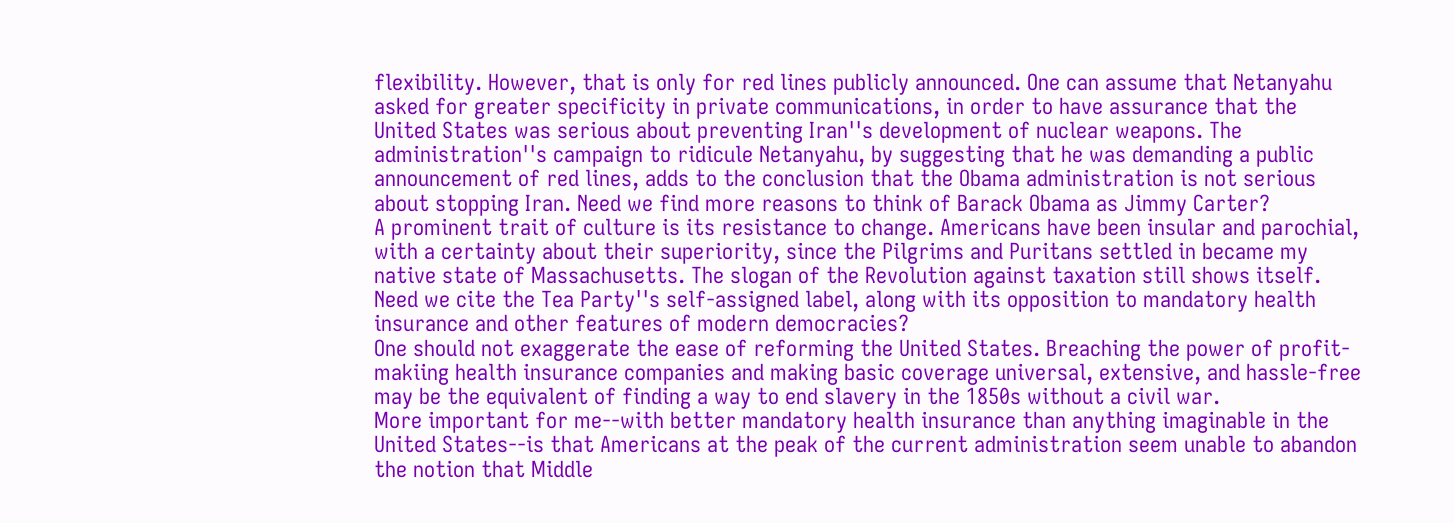flexibility. However, that is only for red lines publicly announced. One can assume that Netanyahu asked for greater specificity in private communications, in order to have assurance that the United States was serious about preventing Iran''s development of nuclear weapons. The administration''s campaign to ridicule Netanyahu, by suggesting that he was demanding a public announcement of red lines, adds to the conclusion that the Obama administration is not serious about stopping Iran. Need we find more reasons to think of Barack Obama as Jimmy Carter?
A prominent trait of culture is its resistance to change. Americans have been insular and parochial, with a certainty about their superiority, since the Pilgrims and Puritans settled in became my native state of Massachusetts. The slogan of the Revolution against taxation still shows itself. Need we cite the Tea Party''s self-assigned label, along with its opposition to mandatory health insurance and other features of modern democracies?
One should not exaggerate the ease of reforming the United States. Breaching the power of profit-makiing health insurance companies and making basic coverage universal, extensive, and hassle-free may be the equivalent of finding a way to end slavery in the 1850s without a civil war.
More important for me--with better mandatory health insurance than anything imaginable in the United States--is that Americans at the peak of the current administration seem unable to abandon the notion that Middle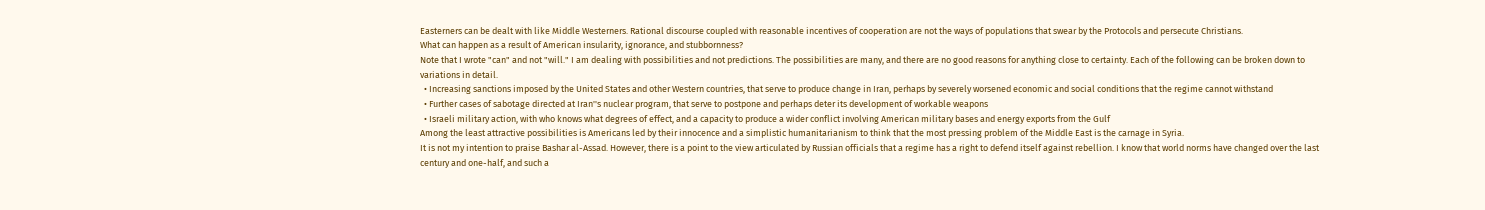Easterners can be dealt with like Middle Westerners. Rational discourse coupled with reasonable incentives of cooperation are not the ways of populations that swear by the Protocols and persecute Christians.
What can happen as a result of American insularity, ignorance, and stubbornness?
Note that I wrote "can" and not "will." I am dealing with possibilities and not predictions. The possibilities are many, and there are no good reasons for anything close to certainty. Each of the following can be broken down to variations in detail.
  • Increasing sanctions imposed by the United States and other Western countries, that serve to produce change in Iran, perhaps by severely worsened economic and social conditions that the regime cannot withstand
  • Further cases of sabotage directed at Iran''s nuclear program, that serve to postpone and perhaps deter its development of workable weapons
  • Israeli military action, with who knows what degrees of effect, and a capacity to produce a wider conflict involving American military bases and energy exports from the Gulf
Among the least attractive possibilities is Americans led by their innocence and a simplistic humanitarianism to think that the most pressing problem of the Middle East is the carnage in Syria.
It is not my intention to praise Bashar al-Assad. However, there is a point to the view articulated by Russian officials that a regime has a right to defend itself against rebellion. I know that world norms have changed over the last century and one-half, and such a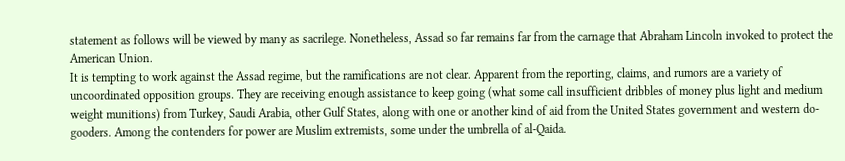statement as follows will be viewed by many as sacrilege. Nonetheless, Assad so far remains far from the carnage that Abraham Lincoln invoked to protect the American Union.
It is tempting to work against the Assad regime, but the ramifications are not clear. Apparent from the reporting, claims, and rumors are a variety of uncoordinated opposition groups. They are receiving enough assistance to keep going (what some call insufficient dribbles of money plus light and medium weight munitions) from Turkey, Saudi Arabia, other Gulf States, along with one or another kind of aid from the United States government and western do-gooders. Among the contenders for power are Muslim extremists, some under the umbrella of al-Qaida.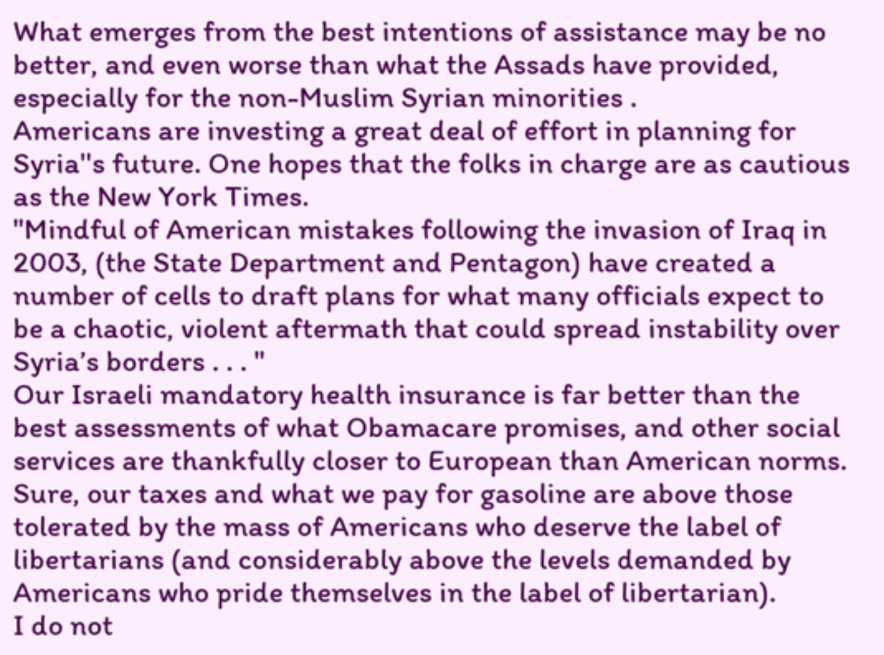What emerges from the best intentions of assistance may be no better, and even worse than what the Assads have provided, especially for the non-Muslim Syrian minorities .
Americans are investing a great deal of effort in planning for Syria''s future. One hopes that the folks in charge are as cautious as the New York Times.
"Mindful of American mistakes following the invasion of Iraq in 2003, (the State Department and Pentagon) have created a number of cells to draft plans for what many officials expect to be a chaotic, violent aftermath that could spread instability over Syria’s borders . . . "
Our Israeli mandatory health insurance is far better than the best assessments of what Obamacare promises, and other social services are thankfully closer to European than American norms. Sure, our taxes and what we pay for gasoline are above those tolerated by the mass of Americans who deserve the label of libertarians (and considerably above the levels demanded by Americans who pride themselves in the label of libertarian).
I do not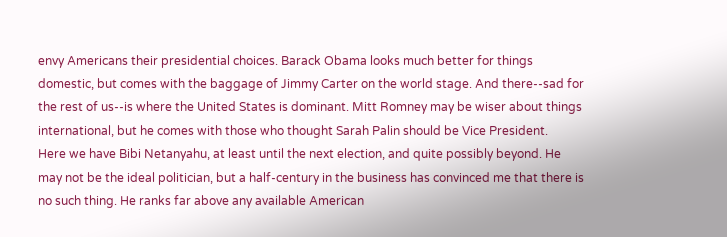envy Americans their presidential choices. Barack Obama looks much better for things domestic, but comes with the baggage of Jimmy Carter on the world stage. And there--sad for the rest of us--is where the United States is dominant. Mitt Romney may be wiser about things international, but he comes with those who thought Sarah Palin should be Vice President.
Here we have Bibi Netanyahu, at least until the next election, and quite possibly beyond. He may not be the ideal politician, but a half-century in the business has convinced me that there is no such thing. He ranks far above any available American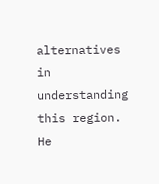alternatives in understanding this region. He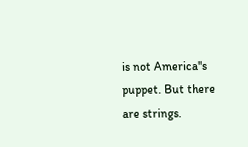is not America''s puppet. But there are strings.